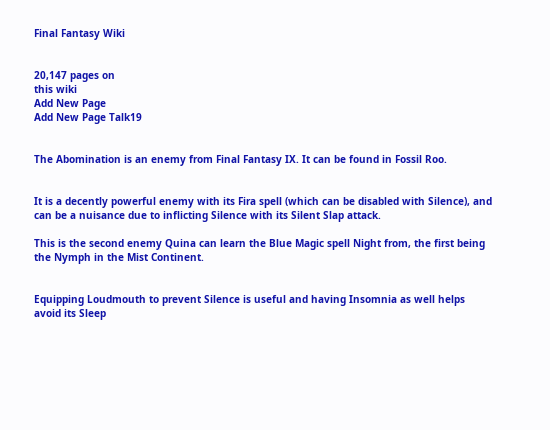Final Fantasy Wiki


20,147 pages on
this wiki
Add New Page
Add New Page Talk19


The Abomination is an enemy from Final Fantasy IX. It can be found in Fossil Roo.


It is a decently powerful enemy with its Fira spell (which can be disabled with Silence), and can be a nuisance due to inflicting Silence with its Silent Slap attack.

This is the second enemy Quina can learn the Blue Magic spell Night from, the first being the Nymph in the Mist Continent.


Equipping Loudmouth to prevent Silence is useful and having Insomnia as well helps avoid its Sleep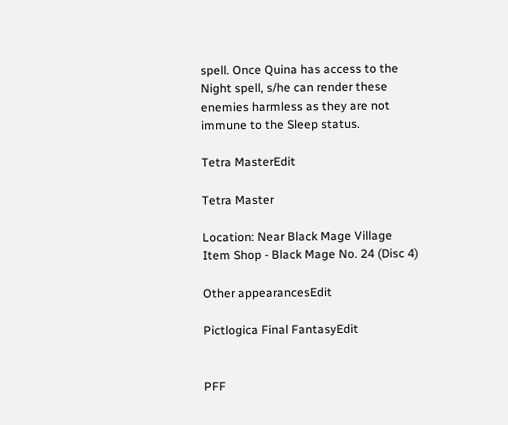spell. Once Quina has access to the Night spell, s/he can render these enemies harmless as they are not immune to the Sleep status.

Tetra MasterEdit

Tetra Master

Location: Near Black Mage Village Item Shop - Black Mage No. 24 (Disc 4)

Other appearancesEdit

Pictlogica Final FantasyEdit


PFF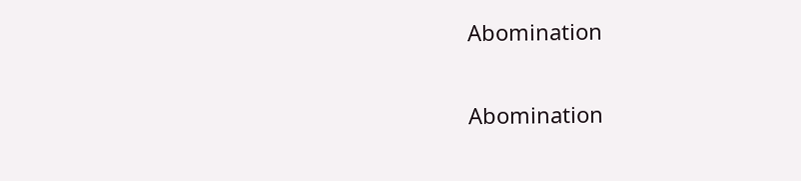Abomination

Abomination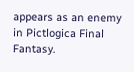appears as an enemy in Pictlogica Final Fantasy.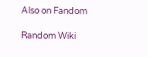Also on Fandom

Random Wiki